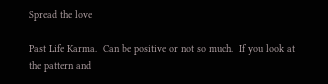Spread the love

Past Life Karma.  Can be positive or not so much.  If you look at the pattern and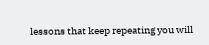lessons that keep repeating you will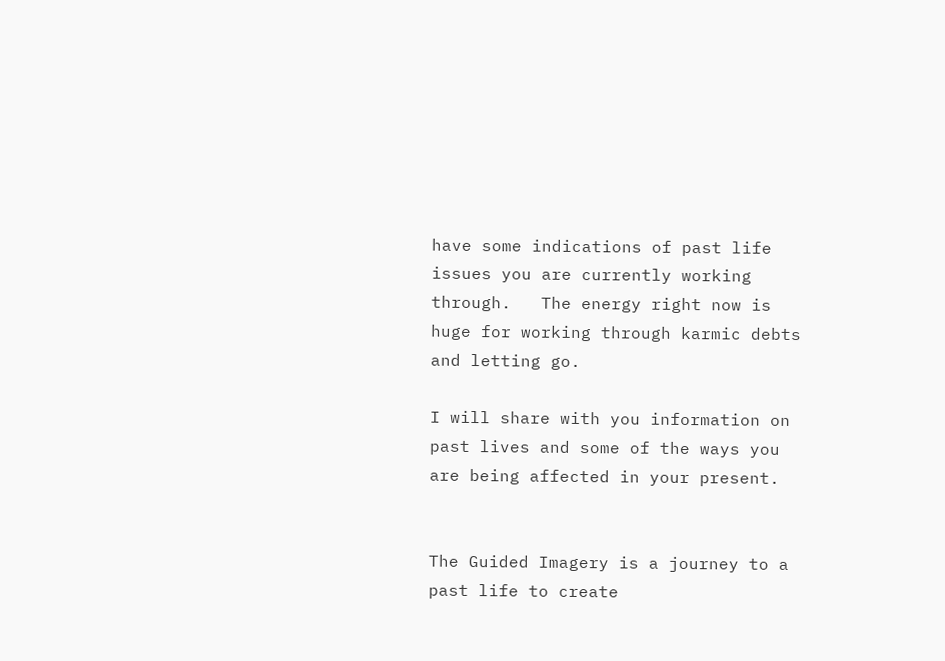have some indications of past life issues you are currently working through.   The energy right now is huge for working through karmic debts and letting go.

I will share with you information on past lives and some of the ways you are being affected in your present.


The Guided Imagery is a journey to a past life to create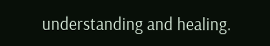understanding and healing.